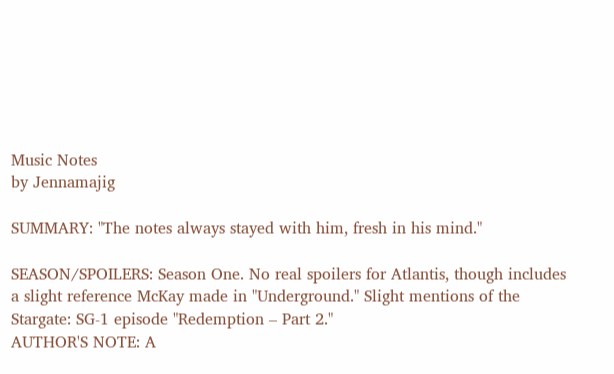Music Notes
by Jennamajig

SUMMARY: "The notes always stayed with him, fresh in his mind."

SEASON/SPOILERS: Season One. No real spoilers for Atlantis, though includes a slight reference McKay made in "Underground." Slight mentions of the Stargate: SG-1 episode "Redemption – Part 2."
AUTHOR'S NOTE: A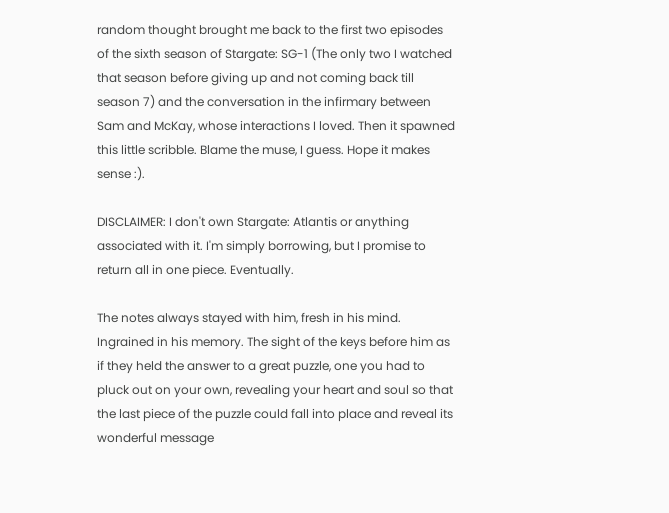random thought brought me back to the first two episodes of the sixth season of Stargate: SG-1 (The only two I watched that season before giving up and not coming back till season 7) and the conversation in the infirmary between Sam and McKay, whose interactions I loved. Then it spawned this little scribble. Blame the muse, I guess. Hope it makes sense :).

DISCLAIMER: I don't own Stargate: Atlantis or anything associated with it. I'm simply borrowing, but I promise to return all in one piece. Eventually.

The notes always stayed with him, fresh in his mind. Ingrained in his memory. The sight of the keys before him as if they held the answer to a great puzzle, one you had to pluck out on your own, revealing your heart and soul so that the last piece of the puzzle could fall into place and reveal its wonderful message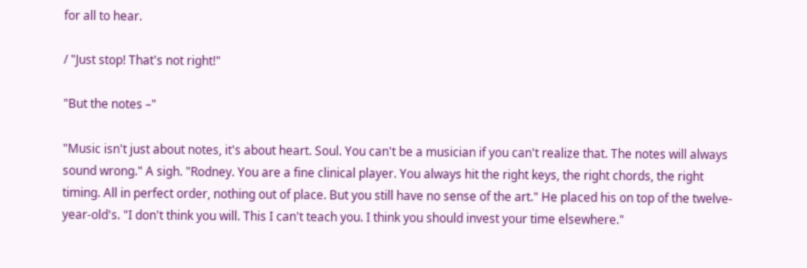for all to hear.

/ "Just stop! That's not right!"

"But the notes –"

"Music isn't just about notes, it's about heart. Soul. You can't be a musician if you can't realize that. The notes will always sound wrong." A sigh. "Rodney. You are a fine clinical player. You always hit the right keys, the right chords, the right timing. All in perfect order, nothing out of place. But you still have no sense of the art." He placed his on top of the twelve-year-old's. "I don't think you will. This I can't teach you. I think you should invest your time elsewhere."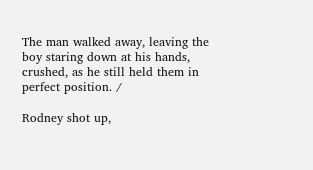The man walked away, leaving the boy staring down at his hands, crushed, as he still held them in perfect position. /

Rodney shot up,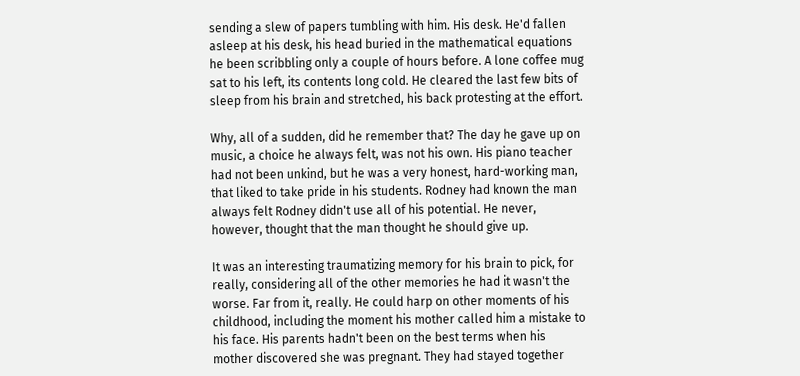sending a slew of papers tumbling with him. His desk. He'd fallen asleep at his desk, his head buried in the mathematical equations he been scribbling only a couple of hours before. A lone coffee mug sat to his left, its contents long cold. He cleared the last few bits of sleep from his brain and stretched, his back protesting at the effort.

Why, all of a sudden, did he remember that? The day he gave up on music, a choice he always felt, was not his own. His piano teacher had not been unkind, but he was a very honest, hard-working man, that liked to take pride in his students. Rodney had known the man
always felt Rodney didn't use all of his potential. He never, however, thought that the man thought he should give up.

It was an interesting traumatizing memory for his brain to pick, for really, considering all of the other memories he had it wasn't the worse. Far from it, really. He could harp on other moments of his childhood, including the moment his mother called him a mistake to his face. His parents hadn't been on the best terms when his mother discovered she was pregnant. They had stayed together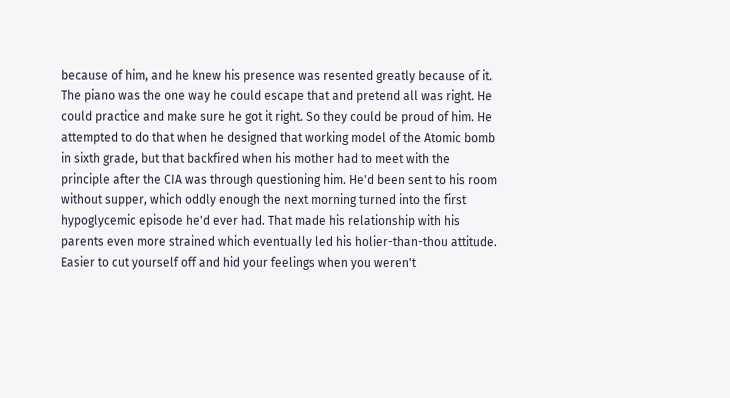because of him, and he knew his presence was resented greatly because of it. The piano was the one way he could escape that and pretend all was right. He could practice and make sure he got it right. So they could be proud of him. He attempted to do that when he designed that working model of the Atomic bomb in sixth grade, but that backfired when his mother had to meet with the principle after the CIA was through questioning him. He'd been sent to his room without supper, which oddly enough the next morning turned into the first hypoglycemic episode he'd ever had. That made his relationship with his parents even more strained which eventually led his holier-than-thou attitude. Easier to cut yourself off and hid your feelings when you weren't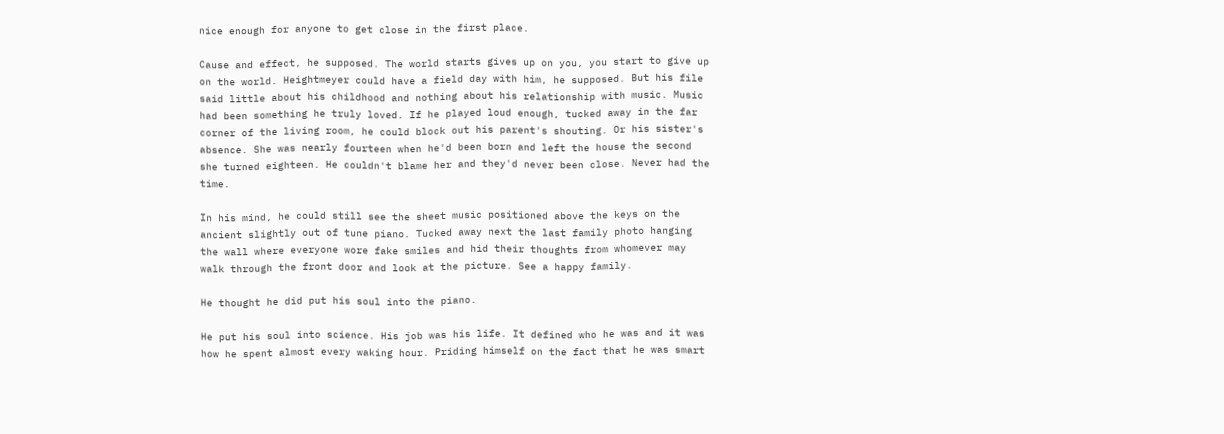nice enough for anyone to get close in the first place.

Cause and effect, he supposed. The world starts gives up on you, you start to give up on the world. Heightmeyer could have a field day with him, he supposed. But his file said little about his childhood and nothing about his relationship with music. Music had been something he truly loved. If he played loud enough, tucked away in the far corner of the living room, he could block out his parent's shouting. Or his sister's absence. She was nearly fourteen when he'd been born and left the house the second she turned eighteen. He couldn't blame her and they'd never been close. Never had the time.

In his mind, he could still see the sheet music positioned above the keys on the ancient slightly out of tune piano. Tucked away next the last family photo hanging the wall where everyone wore fake smiles and hid their thoughts from whomever may walk through the front door and look at the picture. See a happy family.

He thought he did put his soul into the piano.

He put his soul into science. His job was his life. It defined who he was and it was how he spent almost every waking hour. Priding himself on the fact that he was smart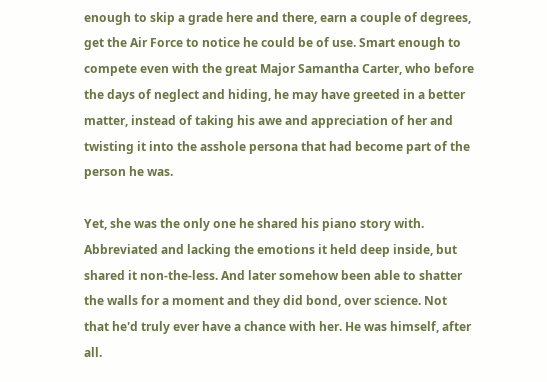enough to skip a grade here and there, earn a couple of degrees, get the Air Force to notice he could be of use. Smart enough to compete even with the great Major Samantha Carter, who before the days of neglect and hiding, he may have greeted in a better matter, instead of taking his awe and appreciation of her and twisting it into the asshole persona that had become part of the person he was.

Yet, she was the only one he shared his piano story with. Abbreviated and lacking the emotions it held deep inside, but shared it non-the-less. And later somehow been able to shatter the walls for a moment and they did bond, over science. Not that he'd truly ever have a chance with her. He was himself, after all.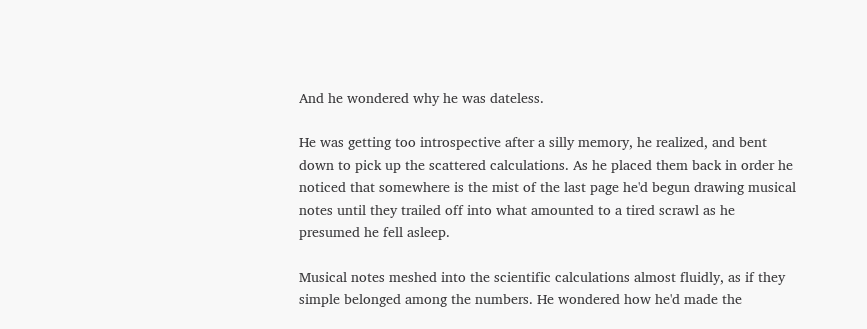And he wondered why he was dateless.

He was getting too introspective after a silly memory, he realized, and bent down to pick up the scattered calculations. As he placed them back in order he noticed that somewhere is the mist of the last page he'd begun drawing musical notes until they trailed off into what amounted to a tired scrawl as he presumed he fell asleep.

Musical notes meshed into the scientific calculations almost fluidly, as if they simple belonged among the numbers. He wondered how he'd made the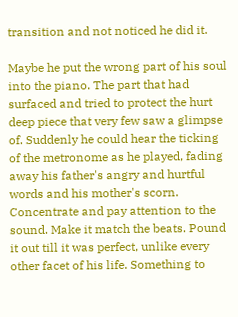transition and not noticed he did it.

Maybe he put the wrong part of his soul into the piano. The part that had surfaced and tried to protect the hurt deep piece that very few saw a glimpse of. Suddenly he could hear the ticking of the metronome as he played, fading away his father's angry and hurtful words and his mother's scorn. Concentrate and pay attention to the sound. Make it match the beats. Pound it out till it was perfect, unlike every other facet of his life. Something to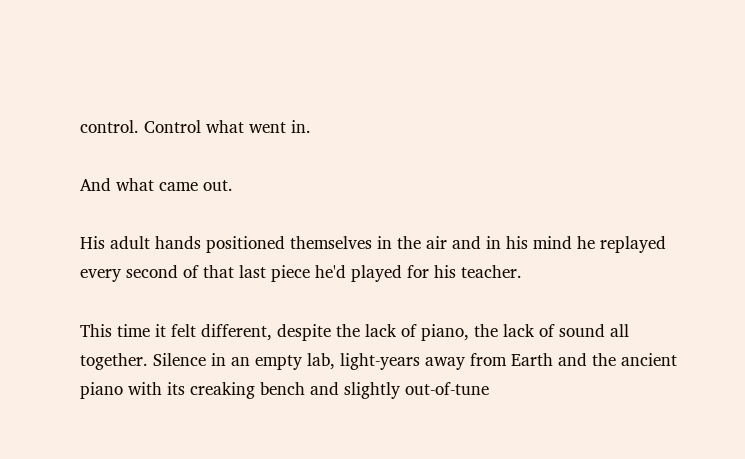control. Control what went in.

And what came out.

His adult hands positioned themselves in the air and in his mind he replayed every second of that last piece he'd played for his teacher.

This time it felt different, despite the lack of piano, the lack of sound all together. Silence in an empty lab, light-years away from Earth and the ancient piano with its creaking bench and slightly out-of-tune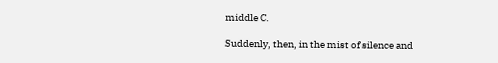middle C.

Suddenly, then, in the mist of silence and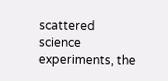scattered science experiments, the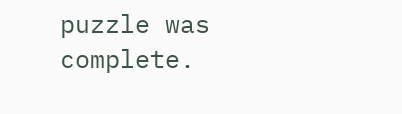puzzle was complete.